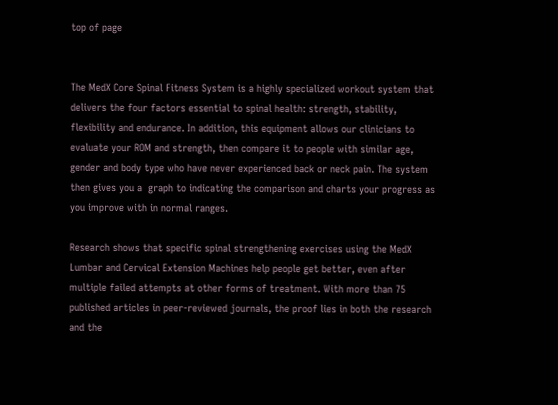top of page


The MedX Core Spinal Fitness System is a highly specialized workout system that delivers the four factors essential to spinal health: strength, stability, flexibility and endurance. In addition, this equipment allows our clinicians to evaluate your ROM and strength, then compare it to people with similar age, gender and body type who have never experienced back or neck pain. The system then gives you a  graph to indicating the comparison and charts your progress as you improve with in normal ranges.

Research shows that specific spinal strengthening exercises using the MedX Lumbar and Cervical Extension Machines help people get better, even after multiple failed attempts at other forms of treatment. With more than 75 published articles in peer-reviewed journals, the proof lies in both the research and the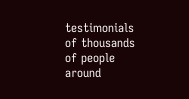testimonials of thousands of people around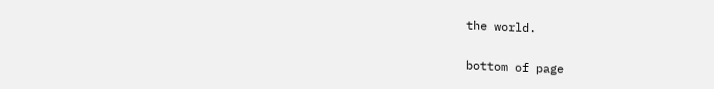the world.

bottom of page